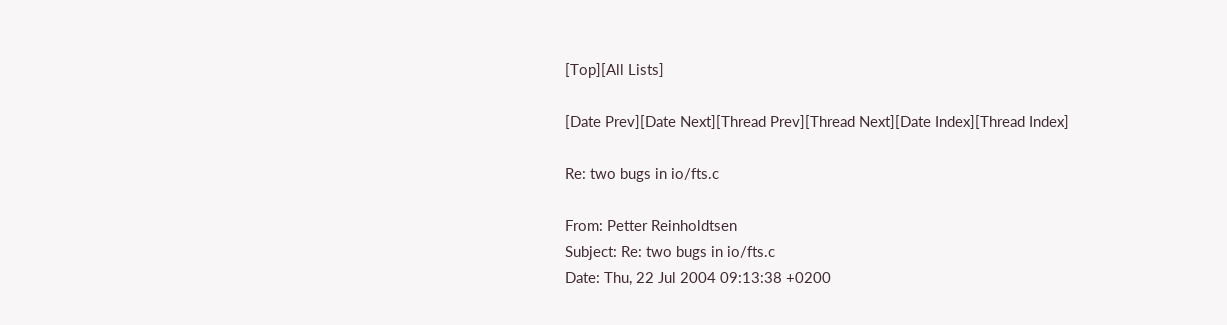[Top][All Lists]

[Date Prev][Date Next][Thread Prev][Thread Next][Date Index][Thread Index]

Re: two bugs in io/fts.c

From: Petter Reinholdtsen
Subject: Re: two bugs in io/fts.c
Date: Thu, 22 Jul 2004 09:13:38 +0200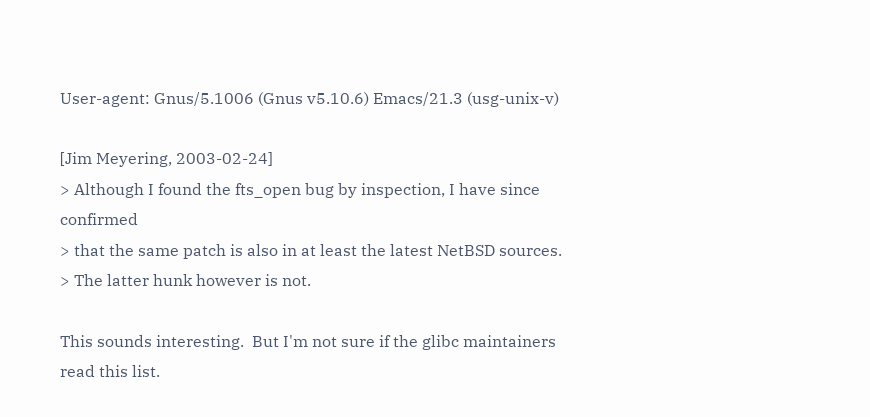User-agent: Gnus/5.1006 (Gnus v5.10.6) Emacs/21.3 (usg-unix-v)

[Jim Meyering, 2003-02-24]
> Although I found the fts_open bug by inspection, I have since confirmed
> that the same patch is also in at least the latest NetBSD sources.
> The latter hunk however is not.

This sounds interesting.  But I'm not sure if the glibc maintainers
read this list.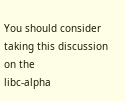You should consider taking this discussion on the
libc-alpha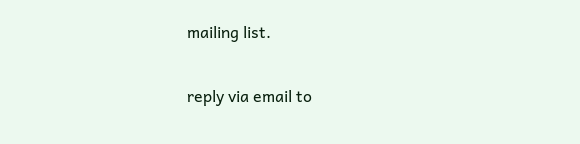mailing list.

reply via email to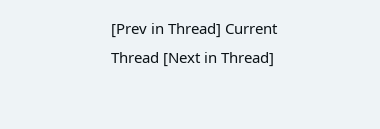[Prev in Thread] Current Thread [Next in Thread]